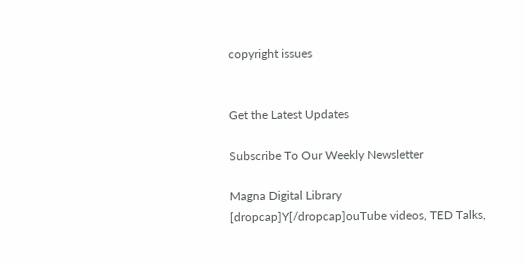copyright issues


Get the Latest Updates

Subscribe To Our Weekly Newsletter

Magna Digital Library
[dropcap]Y[/dropcap]ouTube videos, TED Talks,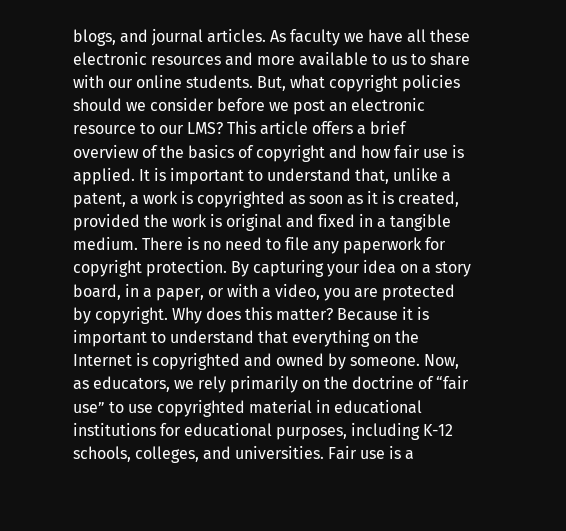blogs, and journal articles. As faculty we have all these electronic resources and more available to us to share with our online students. But, what copyright policies should we consider before we post an electronic resource to our LMS? This article offers a brief overview of the basics of copyright and how fair use is applied. It is important to understand that, unlike a patent, a work is copyrighted as soon as it is created, provided the work is original and fixed in a tangible medium. There is no need to file any paperwork for copyright protection. By capturing your idea on a story board, in a paper, or with a video, you are protected by copyright. Why does this matter? Because it is important to understand that everything on the Internet is copyrighted and owned by someone. Now, as educators, we rely primarily on the doctrine of “fair use” to use copyrighted material in educational institutions for educational purposes, including K-12 schools, colleges, and universities. Fair use is a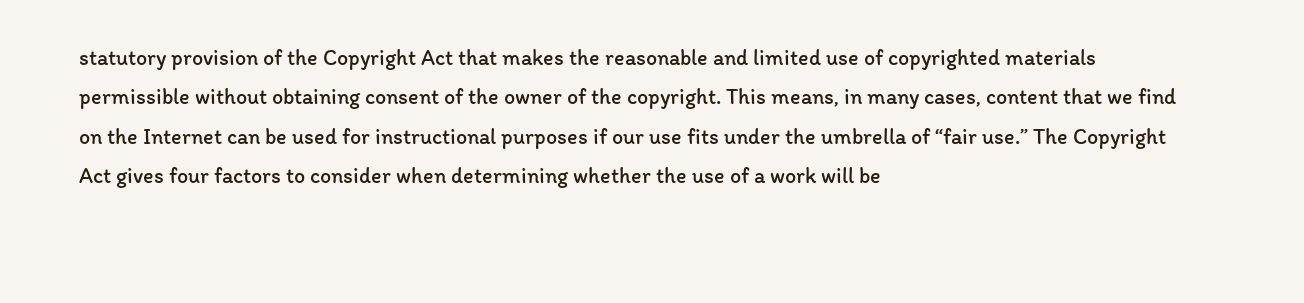statutory provision of the Copyright Act that makes the reasonable and limited use of copyrighted materials permissible without obtaining consent of the owner of the copyright. This means, in many cases, content that we find on the Internet can be used for instructional purposes if our use fits under the umbrella of “fair use.” The Copyright Act gives four factors to consider when determining whether the use of a work will be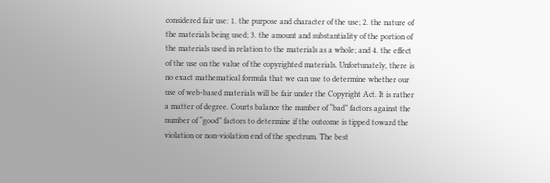considered fair use: 1. the purpose and character of the use; 2. the nature of the materials being used; 3. the amount and substantiality of the portion of the materials used in relation to the materials as a whole; and 4. the effect of the use on the value of the copyrighted materials. Unfortunately, there is no exact mathematical formula that we can use to determine whether our use of web-based materials will be fair under the Copyright Act. It is rather a matter of degree. Courts balance the number of “bad” factors against the number of “good” factors to determine if the outcome is tipped toward the violation or non-violation end of the spectrum. The best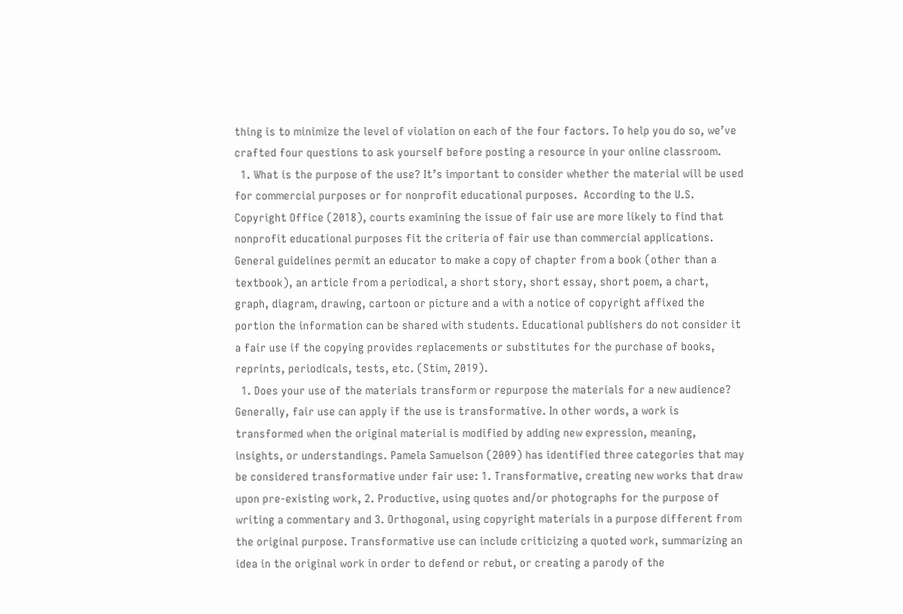thing is to minimize the level of violation on each of the four factors. To help you do so, we’ve crafted four questions to ask yourself before posting a resource in your online classroom.
  1. What is the purpose of the use? It’s important to consider whether the material will be used for commercial purposes or for nonprofit educational purposes.  According to the U.S. Copyright Office (2018), courts examining the issue of fair use are more likely to find that nonprofit educational purposes fit the criteria of fair use than commercial applications. General guidelines permit an educator to make a copy of chapter from a book (other than a textbook), an article from a periodical, a short story, short essay, short poem, a chart, graph, diagram, drawing, cartoon or picture and a with a notice of copyright affixed the portion the information can be shared with students. Educational publishers do not consider it a fair use if the copying provides replacements or substitutes for the purchase of books, reprints, periodicals, tests, etc. (Stim, 2019).
  1. Does your use of the materials transform or repurpose the materials for a new audience? Generally, fair use can apply if the use is transformative. In other words, a work is transformed when the original material is modified by adding new expression, meaning, insights, or understandings. Pamela Samuelson (2009) has identified three categories that may be considered transformative under fair use: 1. Transformative, creating new works that draw upon pre-existing work, 2. Productive, using quotes and/or photographs for the purpose of writing a commentary and 3. Orthogonal, using copyright materials in a purpose different from the original purpose. Transformative use can include criticizing a quoted work, summarizing an idea in the original work in order to defend or rebut, or creating a parody of the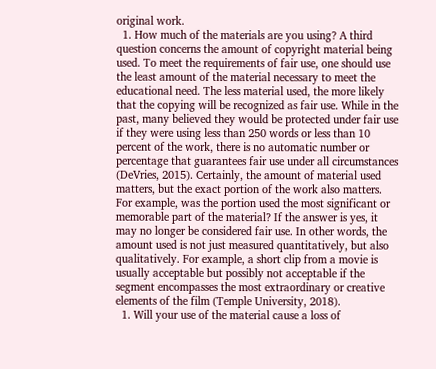original work.
  1. How much of the materials are you using? A third question concerns the amount of copyright material being used. To meet the requirements of fair use, one should use the least amount of the material necessary to meet the educational need. The less material used, the more likely that the copying will be recognized as fair use. While in the past, many believed they would be protected under fair use if they were using less than 250 words or less than 10 percent of the work, there is no automatic number or percentage that guarantees fair use under all circumstances (DeVries, 2015). Certainly, the amount of material used matters, but the exact portion of the work also matters. For example, was the portion used the most significant or memorable part of the material? If the answer is yes, it may no longer be considered fair use. In other words, the amount used is not just measured quantitatively, but also qualitatively. For example, a short clip from a movie is usually acceptable but possibly not acceptable if the segment encompasses the most extraordinary or creative elements of the film (Temple University, 2018).
  1. Will your use of the material cause a loss of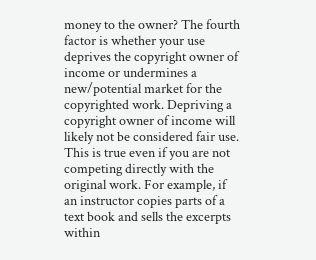money to the owner? The fourth factor is whether your use deprives the copyright owner of income or undermines a new/potential market for the copyrighted work. Depriving a copyright owner of income will likely not be considered fair use. This is true even if you are not competing directly with the original work. For example, if an instructor copies parts of a text book and sells the excerpts within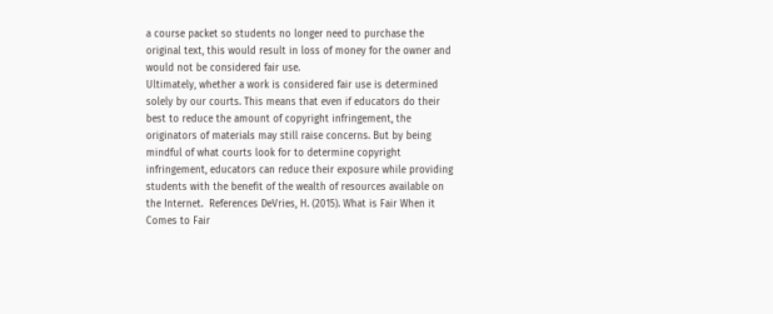a course packet so students no longer need to purchase the original text, this would result in loss of money for the owner and would not be considered fair use.
Ultimately, whether a work is considered fair use is determined solely by our courts. This means that even if educators do their best to reduce the amount of copyright infringement, the originators of materials may still raise concerns. But by being mindful of what courts look for to determine copyright infringement, educators can reduce their exposure while providing students with the benefit of the wealth of resources available on the Internet.  References DeVries, H. (2015). What is Fair When it Comes to Fair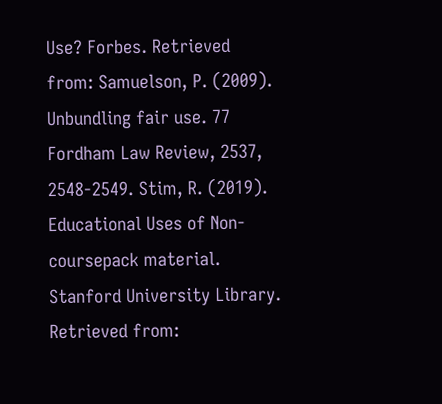Use? Forbes. Retrieved from: Samuelson, P. (2009). Unbundling fair use. 77 Fordham Law Review, 2537, 2548-2549. Stim, R. (2019). Educational Uses of Non-coursepack material. Stanford University Library. Retrieved from: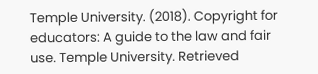Temple University. (2018). Copyright for educators: A guide to the law and fair use. Temple University. Retrieved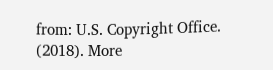from: U.S. Copyright Office. (2018). More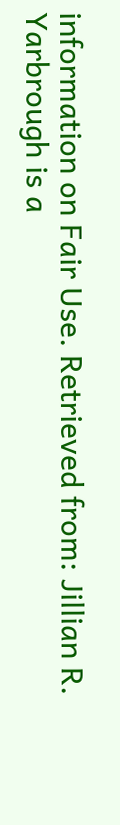information on Fair Use. Retrieved from: Jillian R. Yarbrough is a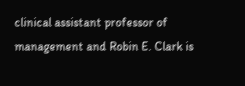clinical assistant professor of management and Robin E. Clark is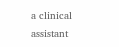a clinical assistant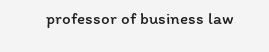professor of business law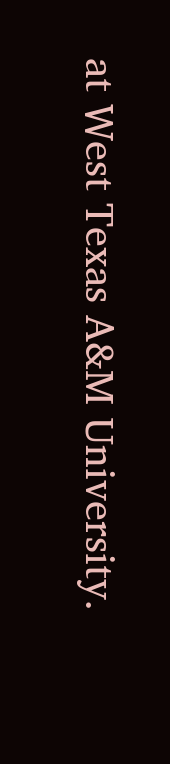at West Texas A&M University.